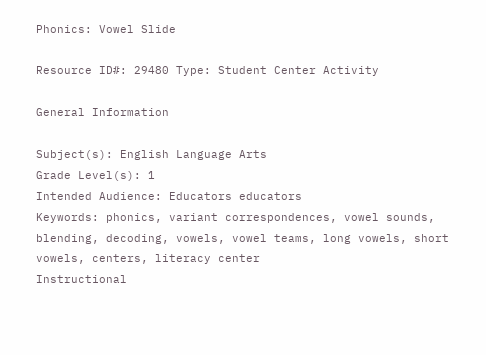Phonics: Vowel Slide

Resource ID#: 29480 Type: Student Center Activity

General Information

Subject(s): English Language Arts
Grade Level(s): 1
Intended Audience: Educators educators
Keywords: phonics, variant correspondences, vowel sounds, blending, decoding, vowels, vowel teams, long vowels, short vowels, centers, literacy center
Instructional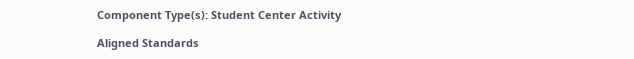Component Type(s): Student Center Activity

Aligned Standards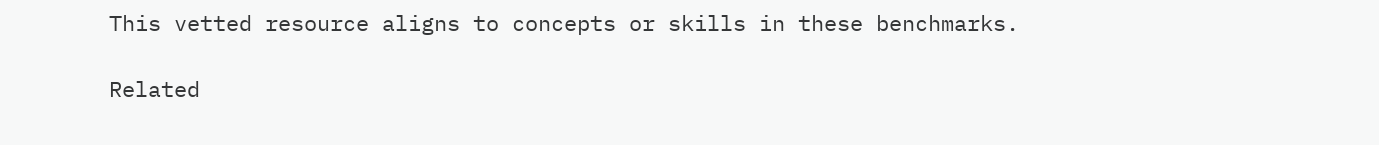This vetted resource aligns to concepts or skills in these benchmarks.

Related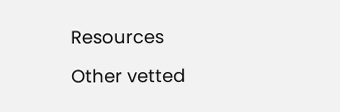Resources

Other vetted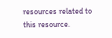resources related to this resource.